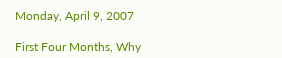Monday, April 9, 2007

First Four Months, Why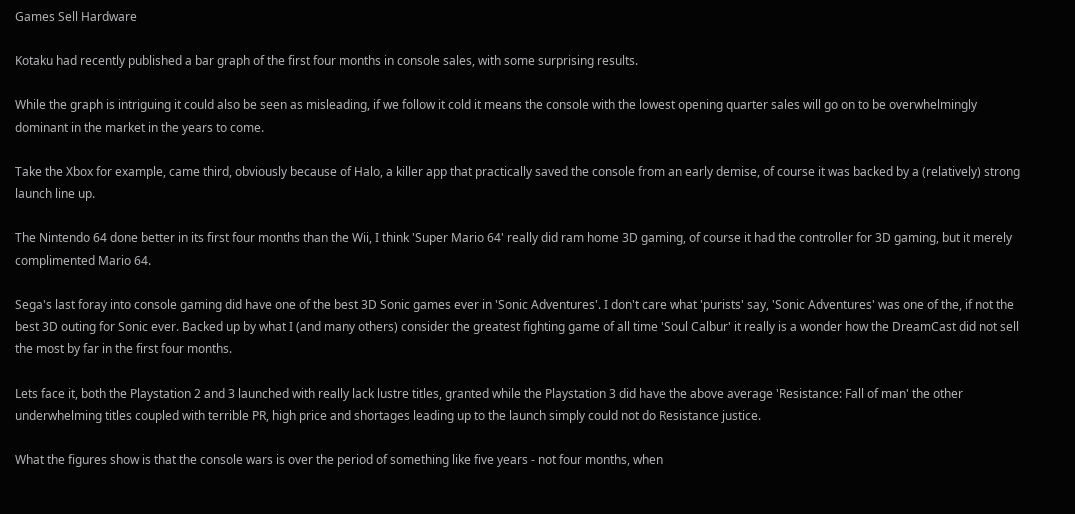Games Sell Hardware

Kotaku had recently published a bar graph of the first four months in console sales, with some surprising results.

While the graph is intriguing it could also be seen as misleading, if we follow it cold it means the console with the lowest opening quarter sales will go on to be overwhelmingly dominant in the market in the years to come.

Take the Xbox for example, came third, obviously because of Halo, a killer app that practically saved the console from an early demise, of course it was backed by a (relatively) strong launch line up.

The Nintendo 64 done better in its first four months than the Wii, I think 'Super Mario 64' really did ram home 3D gaming, of course it had the controller for 3D gaming, but it merely complimented Mario 64.

Sega's last foray into console gaming did have one of the best 3D Sonic games ever in 'Sonic Adventures'. I don't care what 'purists' say, 'Sonic Adventures' was one of the, if not the best 3D outing for Sonic ever. Backed up by what I (and many others) consider the greatest fighting game of all time 'Soul Calbur' it really is a wonder how the DreamCast did not sell the most by far in the first four months.

Lets face it, both the Playstation 2 and 3 launched with really lack lustre titles, granted while the Playstation 3 did have the above average 'Resistance: Fall of man' the other underwhelming titles coupled with terrible PR, high price and shortages leading up to the launch simply could not do Resistance justice.

What the figures show is that the console wars is over the period of something like five years - not four months, when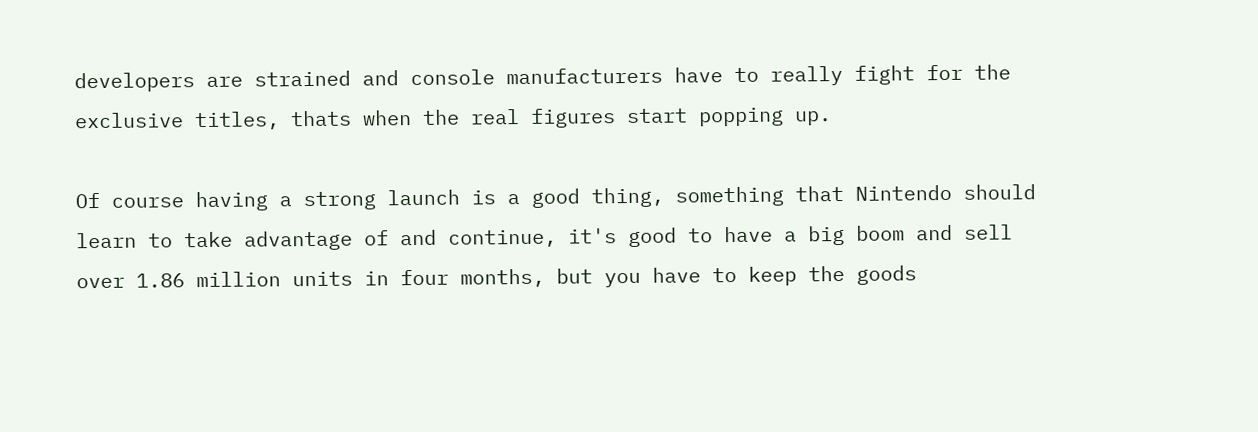developers are strained and console manufacturers have to really fight for the exclusive titles, thats when the real figures start popping up.

Of course having a strong launch is a good thing, something that Nintendo should learn to take advantage of and continue, it's good to have a big boom and sell over 1.86 million units in four months, but you have to keep the goods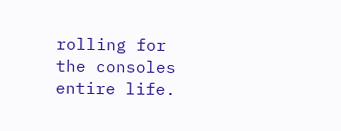rolling for the consoles entire life.